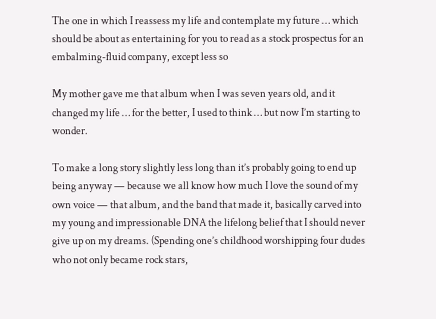The one in which I reassess my life and contemplate my future … which should be about as entertaining for you to read as a stock prospectus for an embalming-fluid company, except less so

My mother gave me that album when I was seven years old, and it changed my life … for the better, I used to think … but now I’m starting to wonder.

To make a long story slightly less long than it’s probably going to end up being anyway — because we all know how much I love the sound of my own voice — that album, and the band that made it, basically carved into my young and impressionable DNA the lifelong belief that I should never give up on my dreams. (Spending one’s childhood worshipping four dudes who not only became rock stars,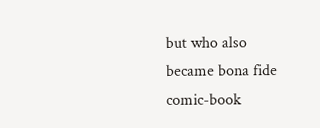but who also became bona fide comic-book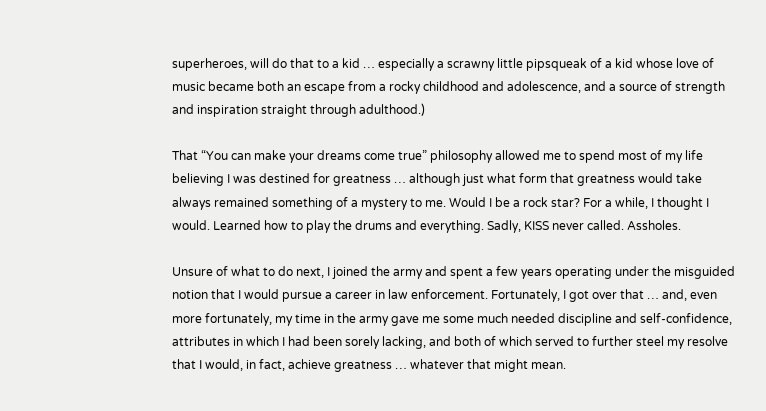superheroes, will do that to a kid … especially a scrawny little pipsqueak of a kid whose love of music became both an escape from a rocky childhood and adolescence, and a source of strength and inspiration straight through adulthood.)

That “You can make your dreams come true” philosophy allowed me to spend most of my life believing I was destined for greatness … although just what form that greatness would take always remained something of a mystery to me. Would I be a rock star? For a while, I thought I would. Learned how to play the drums and everything. Sadly, KISS never called. Assholes.

Unsure of what to do next, I joined the army and spent a few years operating under the misguided notion that I would pursue a career in law enforcement. Fortunately, I got over that … and, even more fortunately, my time in the army gave me some much needed discipline and self-confidence, attributes in which I had been sorely lacking, and both of which served to further steel my resolve that I would, in fact, achieve greatness … whatever that might mean.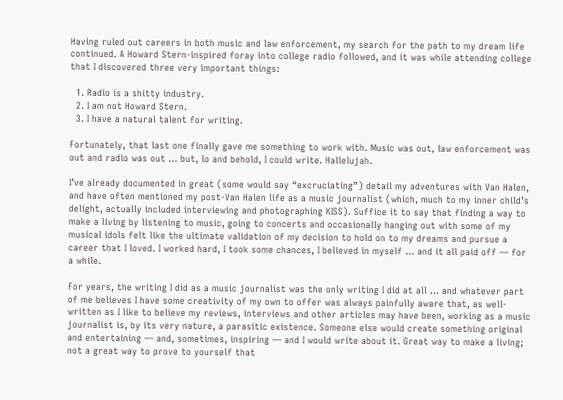Having ruled out careers in both music and law enforcement, my search for the path to my dream life continued. A Howard Stern-inspired foray into college radio followed, and it was while attending college that I discovered three very important things:

  1. Radio is a shitty industry.
  2. I am not Howard Stern.
  3. I have a natural talent for writing.

Fortunately, that last one finally gave me something to work with. Music was out, law enforcement was out and radio was out … but, lo and behold, I could write. Hallelujah.

I’ve already documented in great (some would say “excruciating”) detail my adventures with Van Halen, and have often mentioned my post-Van Halen life as a music journalist (which, much to my inner child’s delight, actually included interviewing and photographing KISS). Suffice it to say that finding a way to make a living by listening to music, going to concerts and occasionally hanging out with some of my musical idols felt like the ultimate validation of my decision to hold on to my dreams and pursue a career that I loved. I worked hard, I took some chances, I believed in myself … and it all paid off — for a while.

For years, the writing I did as a music journalist was the only writing I did at all … and whatever part of me believes I have some creativity of my own to offer was always painfully aware that, as well-written as I like to believe my reviews, interviews and other articles may have been, working as a music journalist is, by its very nature, a parasitic existence. Someone else would create something original and entertaining — and, sometimes, inspiring — and I would write about it. Great way to make a living; not a great way to prove to yourself that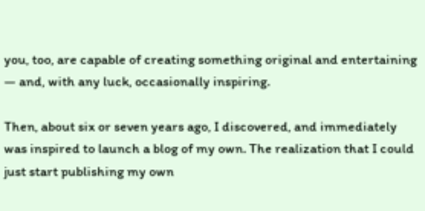you, too, are capable of creating something original and entertaining — and, with any luck, occasionally inspiring.

Then, about six or seven years ago, I discovered, and immediately was inspired to launch a blog of my own. The realization that I could just start publishing my own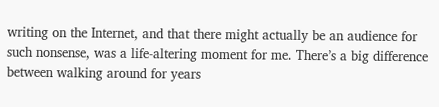writing on the Internet, and that there might actually be an audience for such nonsense, was a life-altering moment for me. There’s a big difference between walking around for years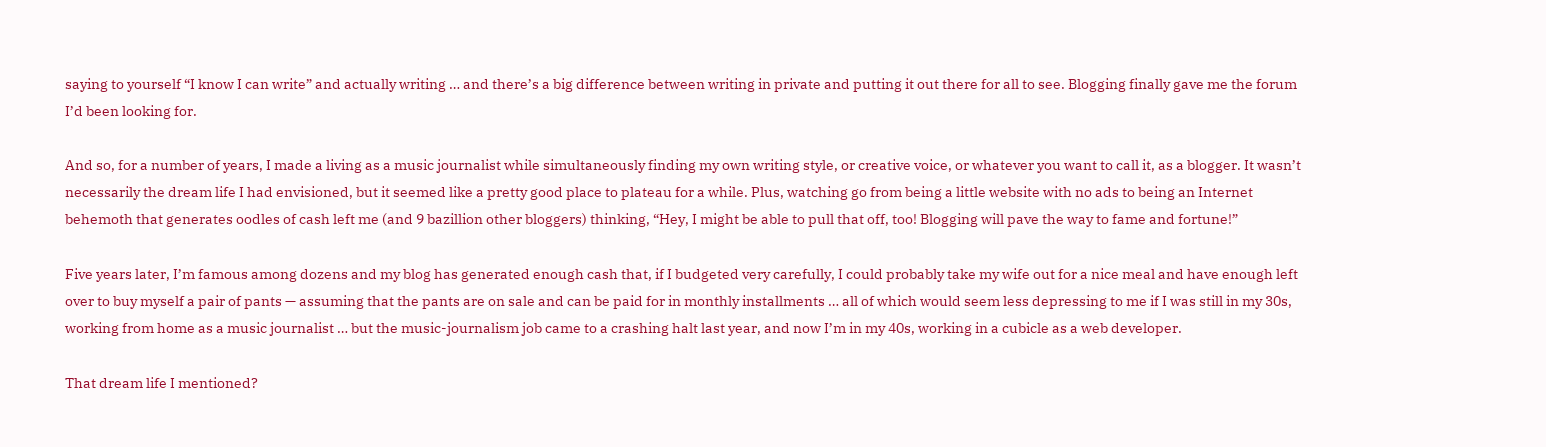saying to yourself “I know I can write” and actually writing … and there’s a big difference between writing in private and putting it out there for all to see. Blogging finally gave me the forum I’d been looking for.

And so, for a number of years, I made a living as a music journalist while simultaneously finding my own writing style, or creative voice, or whatever you want to call it, as a blogger. It wasn’t necessarily the dream life I had envisioned, but it seemed like a pretty good place to plateau for a while. Plus, watching go from being a little website with no ads to being an Internet behemoth that generates oodles of cash left me (and 9 bazillion other bloggers) thinking, “Hey, I might be able to pull that off, too! Blogging will pave the way to fame and fortune!”

Five years later, I’m famous among dozens and my blog has generated enough cash that, if I budgeted very carefully, I could probably take my wife out for a nice meal and have enough left over to buy myself a pair of pants — assuming that the pants are on sale and can be paid for in monthly installments … all of which would seem less depressing to me if I was still in my 30s, working from home as a music journalist … but the music-journalism job came to a crashing halt last year, and now I’m in my 40s, working in a cubicle as a web developer.

That dream life I mentioned?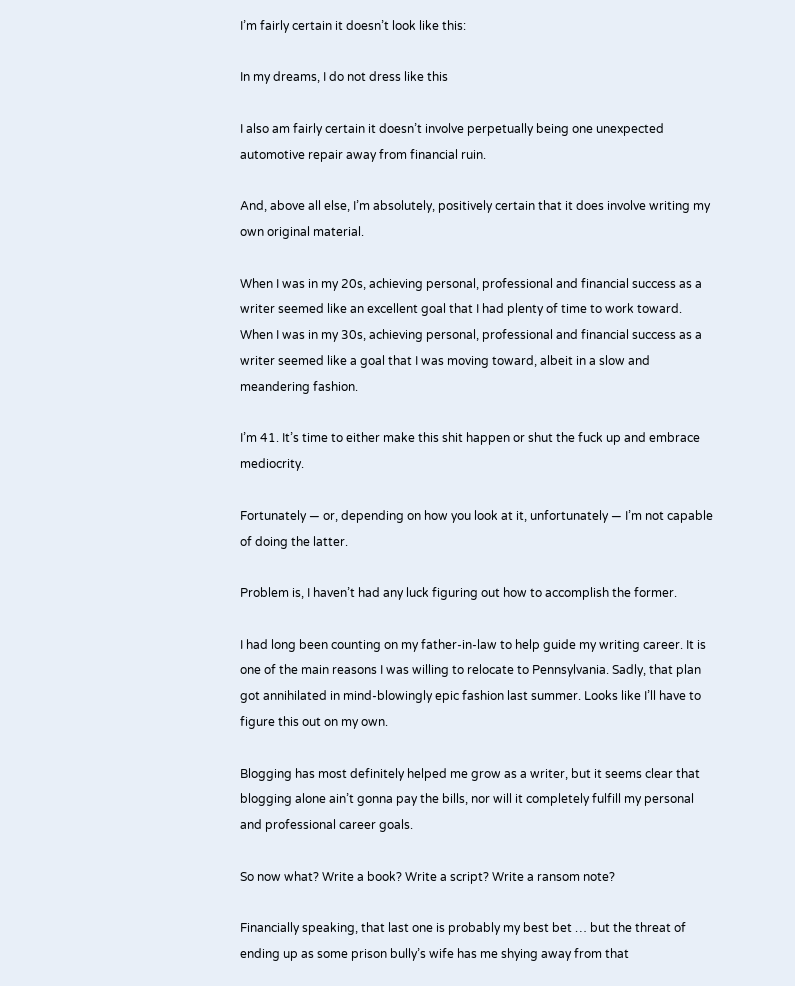I’m fairly certain it doesn’t look like this:

In my dreams, I do not dress like this

I also am fairly certain it doesn’t involve perpetually being one unexpected automotive repair away from financial ruin.

And, above all else, I’m absolutely, positively certain that it does involve writing my own original material.

When I was in my 20s, achieving personal, professional and financial success as a writer seemed like an excellent goal that I had plenty of time to work toward. When I was in my 30s, achieving personal, professional and financial success as a writer seemed like a goal that I was moving toward, albeit in a slow and meandering fashion.

I’m 41. It’s time to either make this shit happen or shut the fuck up and embrace mediocrity.

Fortunately — or, depending on how you look at it, unfortunately — I’m not capable of doing the latter.

Problem is, I haven’t had any luck figuring out how to accomplish the former.

I had long been counting on my father-in-law to help guide my writing career. It is one of the main reasons I was willing to relocate to Pennsylvania. Sadly, that plan got annihilated in mind-blowingly epic fashion last summer. Looks like I’ll have to figure this out on my own.

Blogging has most definitely helped me grow as a writer, but it seems clear that blogging alone ain’t gonna pay the bills, nor will it completely fulfill my personal and professional career goals.

So now what? Write a book? Write a script? Write a ransom note?

Financially speaking, that last one is probably my best bet … but the threat of ending up as some prison bully’s wife has me shying away from that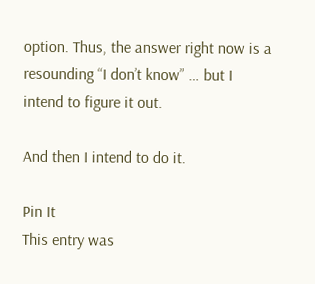option. Thus, the answer right now is a resounding “I don’t know” … but I intend to figure it out.

And then I intend to do it.

Pin It
This entry was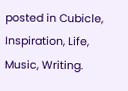posted in Cubicle, Inspiration, Life, Music, Writing.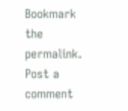Bookmark the permalink.
Post a comment